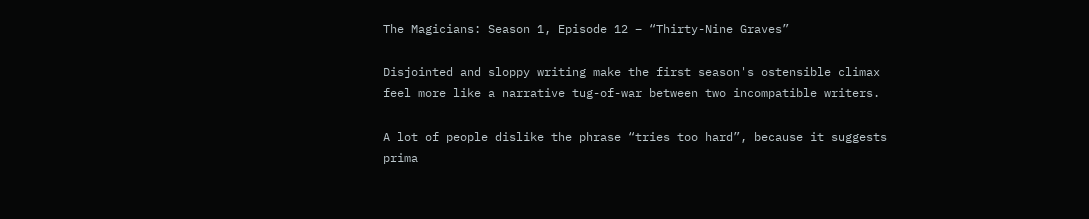The Magicians: Season 1, Episode 12 – “Thirty-Nine Graves”

Disjointed and sloppy writing make the first season's ostensible climax feel more like a narrative tug-of-war between two incompatible writers.

A lot of people dislike the phrase “tries too hard”, because it suggests prima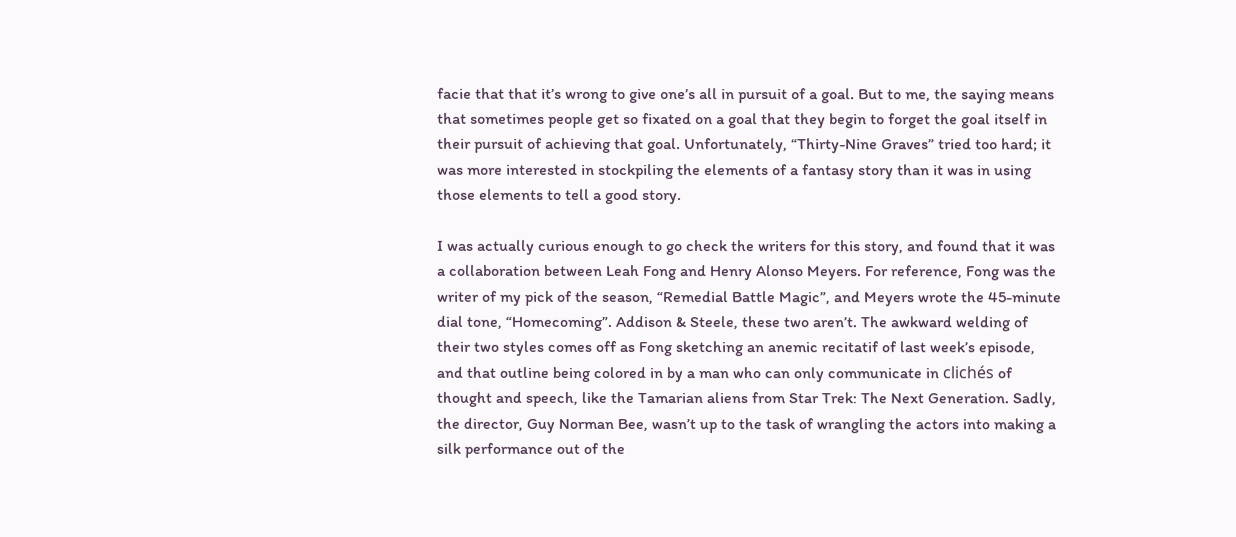facie that that it’s wrong to give one’s all in pursuit of a goal. But to me, the saying means that sometimes people get so fixated on a goal that they begin to forget the goal itself in their pursuit of achieving that goal. Unfortunately, “Thirty-Nine Graves” tried too hard; it was more interested in stockpiling the elements of a fantasy story than it was in using those elements to tell a good story.

I was actually curious enough to go check the writers for this story, and found that it was a collaboration between Leah Fong and Henry Alonso Meyers. For reference, Fong was the writer of my pick of the season, “Remedial Battle Magic”, and Meyers wrote the 45-minute dial tone, “Homecoming”. Addison & Steele, these two aren’t. The awkward welding of their two styles comes off as Fong sketching an anemic recitatif of last week’s episode, and that outline being colored in by a man who can only communicate in clichés of thought and speech, like the Tamarian aliens from Star Trek: The Next Generation. Sadly, the director, Guy Norman Bee, wasn’t up to the task of wrangling the actors into making a silk performance out of the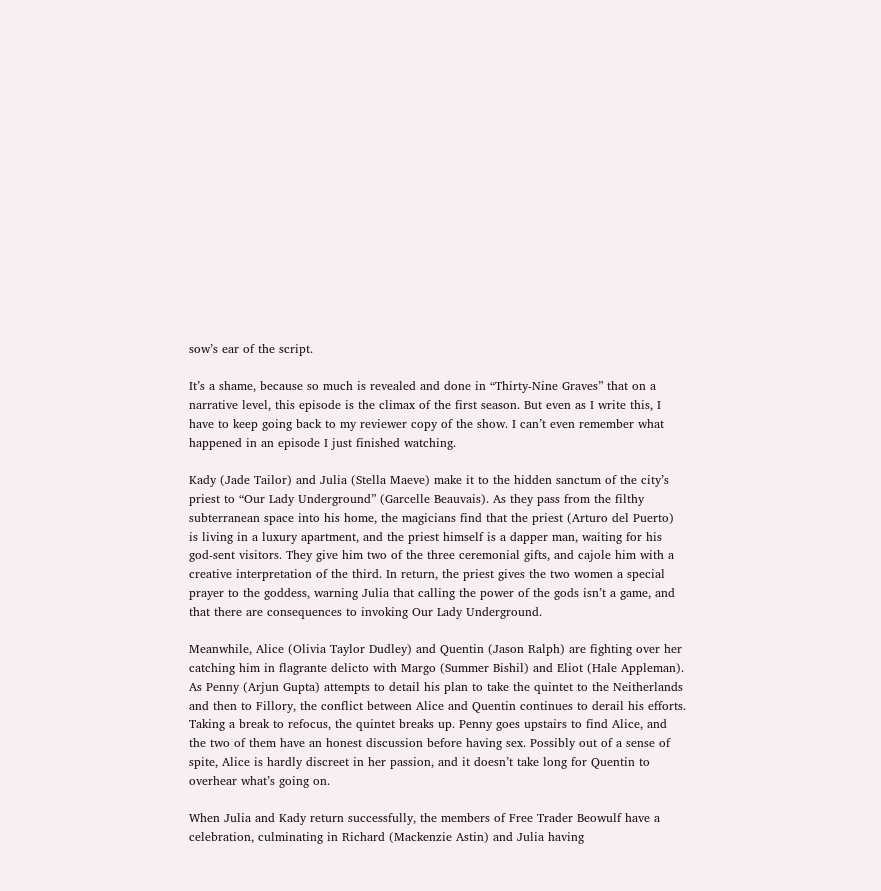sow’s ear of the script.

It’s a shame, because so much is revealed and done in “Thirty-Nine Graves” that on a narrative level, this episode is the climax of the first season. But even as I write this, I have to keep going back to my reviewer copy of the show. I can’t even remember what happened in an episode I just finished watching.

Kady (Jade Tailor) and Julia (Stella Maeve) make it to the hidden sanctum of the city’s priest to “Our Lady Underground” (Garcelle Beauvais). As they pass from the filthy subterranean space into his home, the magicians find that the priest (Arturo del Puerto) is living in a luxury apartment, and the priest himself is a dapper man, waiting for his god-sent visitors. They give him two of the three ceremonial gifts, and cajole him with a creative interpretation of the third. In return, the priest gives the two women a special prayer to the goddess, warning Julia that calling the power of the gods isn’t a game, and that there are consequences to invoking Our Lady Underground.

Meanwhile, Alice (Olivia Taylor Dudley) and Quentin (Jason Ralph) are fighting over her catching him in flagrante delicto with Margo (Summer Bishil) and Eliot (Hale Appleman). As Penny (Arjun Gupta) attempts to detail his plan to take the quintet to the Neitherlands and then to Fillory, the conflict between Alice and Quentin continues to derail his efforts. Taking a break to refocus, the quintet breaks up. Penny goes upstairs to find Alice, and the two of them have an honest discussion before having sex. Possibly out of a sense of spite, Alice is hardly discreet in her passion, and it doesn’t take long for Quentin to overhear what’s going on.

When Julia and Kady return successfully, the members of Free Trader Beowulf have a celebration, culminating in Richard (Mackenzie Astin) and Julia having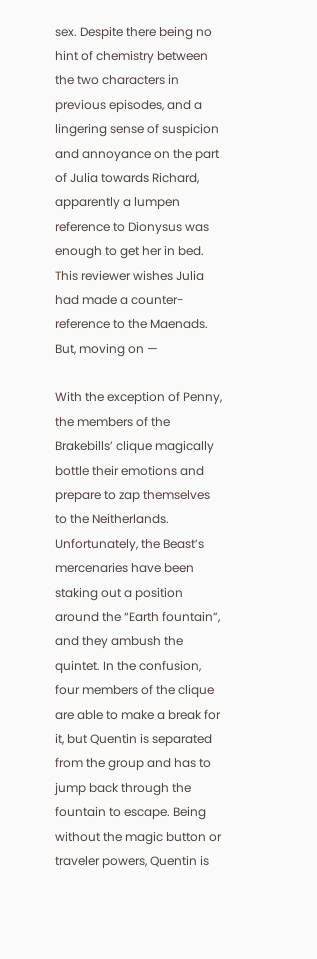sex. Despite there being no hint of chemistry between the two characters in previous episodes, and a lingering sense of suspicion and annoyance on the part of Julia towards Richard, apparently a lumpen reference to Dionysus was enough to get her in bed. This reviewer wishes Julia had made a counter-reference to the Maenads. But, moving on —

With the exception of Penny, the members of the Brakebills’ clique magically bottle their emotions and prepare to zap themselves to the Neitherlands. Unfortunately, the Beast’s mercenaries have been staking out a position around the “Earth fountain”, and they ambush the quintet. In the confusion, four members of the clique are able to make a break for it, but Quentin is separated from the group and has to jump back through the fountain to escape. Being without the magic button or traveler powers, Quentin is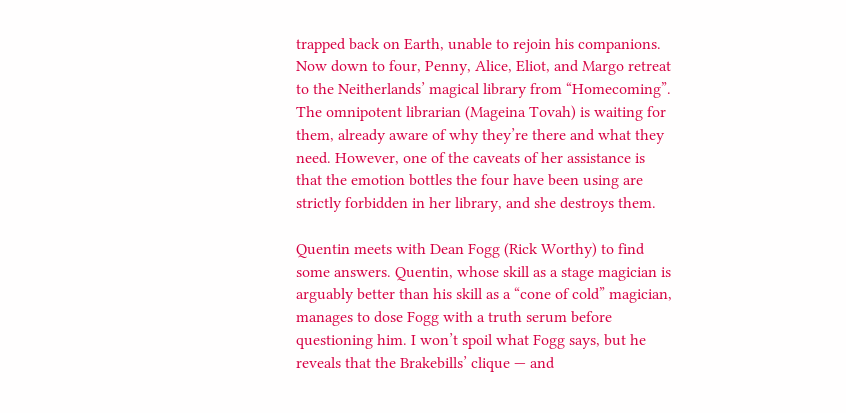trapped back on Earth, unable to rejoin his companions. Now down to four, Penny, Alice, Eliot, and Margo retreat to the Neitherlands’ magical library from “Homecoming”. The omnipotent librarian (Mageina Tovah) is waiting for them, already aware of why they’re there and what they need. However, one of the caveats of her assistance is that the emotion bottles the four have been using are strictly forbidden in her library, and she destroys them.

Quentin meets with Dean Fogg (Rick Worthy) to find some answers. Quentin, whose skill as a stage magician is arguably better than his skill as a “cone of cold” magician, manages to dose Fogg with a truth serum before questioning him. I won’t spoil what Fogg says, but he reveals that the Brakebills’ clique — and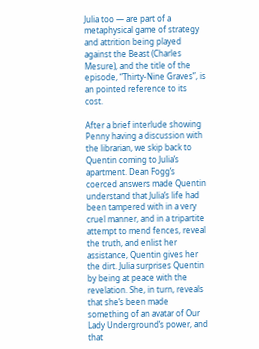Julia too — are part of a metaphysical game of strategy and attrition being played against the Beast (Charles Mesure), and the title of the episode, “Thirty-Nine Graves”, is an pointed reference to its cost.

After a brief interlude showing Penny having a discussion with the librarian, we skip back to Quentin coming to Julia’s apartment. Dean Fogg’s coerced answers made Quentin understand that Julia’s life had been tampered with in a very cruel manner, and in a tripartite attempt to mend fences, reveal the truth, and enlist her assistance, Quentin gives her the dirt. Julia surprises Quentin by being at peace with the revelation. She, in turn, reveals that she’s been made something of an avatar of Our Lady Underground’s power, and that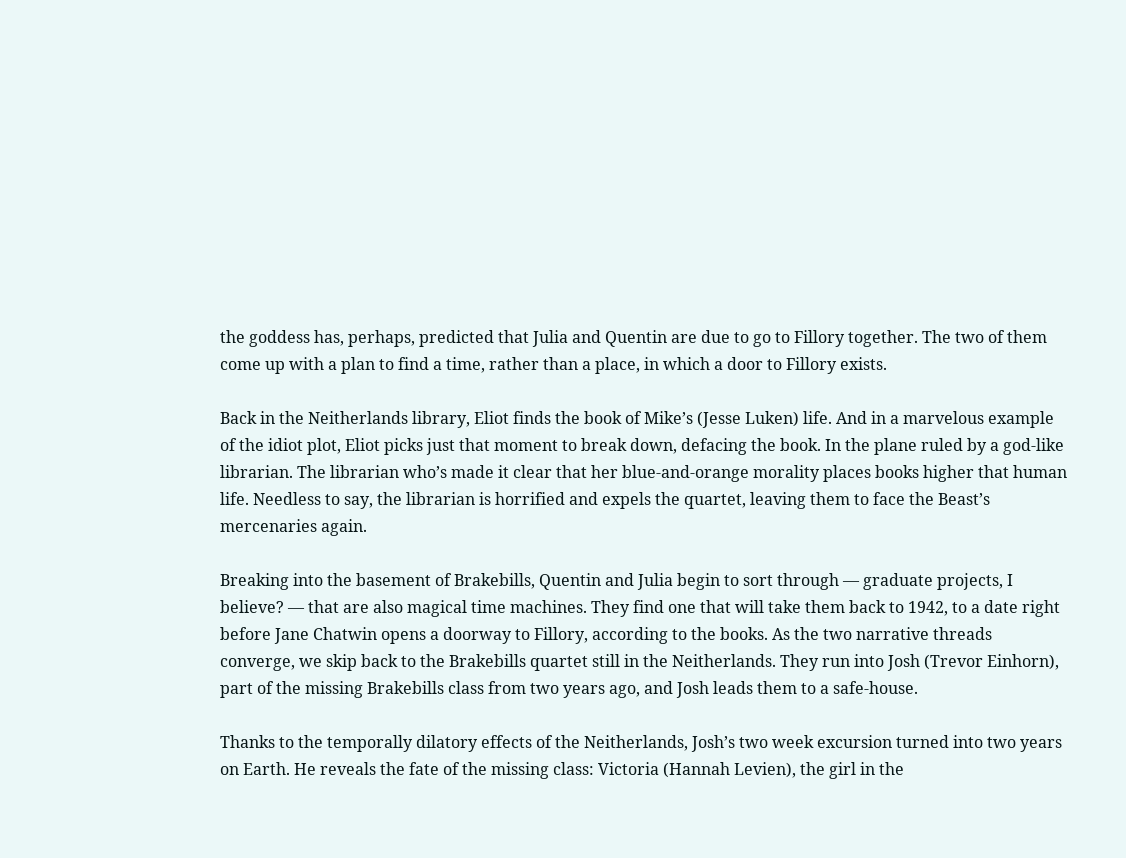the goddess has, perhaps, predicted that Julia and Quentin are due to go to Fillory together. The two of them come up with a plan to find a time, rather than a place, in which a door to Fillory exists.

Back in the Neitherlands library, Eliot finds the book of Mike’s (Jesse Luken) life. And in a marvelous example of the idiot plot, Eliot picks just that moment to break down, defacing the book. In the plane ruled by a god-like librarian. The librarian who’s made it clear that her blue-and-orange morality places books higher that human life. Needless to say, the librarian is horrified and expels the quartet, leaving them to face the Beast’s mercenaries again.

Breaking into the basement of Brakebills, Quentin and Julia begin to sort through — graduate projects, I believe? — that are also magical time machines. They find one that will take them back to 1942, to a date right before Jane Chatwin opens a doorway to Fillory, according to the books. As the two narrative threads converge, we skip back to the Brakebills quartet still in the Neitherlands. They run into Josh (Trevor Einhorn), part of the missing Brakebills class from two years ago, and Josh leads them to a safe-house.

Thanks to the temporally dilatory effects of the Neitherlands, Josh’s two week excursion turned into two years on Earth. He reveals the fate of the missing class: Victoria (Hannah Levien), the girl in the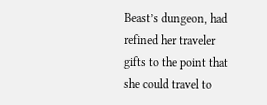Beast’s dungeon, had refined her traveler gifts to the point that she could travel to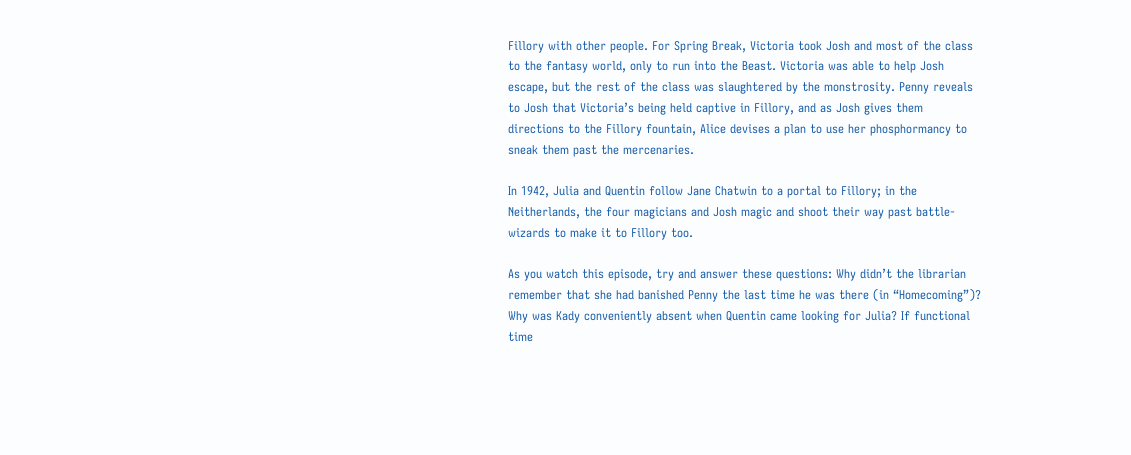Fillory with other people. For Spring Break, Victoria took Josh and most of the class to the fantasy world, only to run into the Beast. Victoria was able to help Josh escape, but the rest of the class was slaughtered by the monstrosity. Penny reveals to Josh that Victoria’s being held captive in Fillory, and as Josh gives them directions to the Fillory fountain, Alice devises a plan to use her phosphormancy to sneak them past the mercenaries.

In 1942, Julia and Quentin follow Jane Chatwin to a portal to Fillory; in the Neitherlands, the four magicians and Josh magic and shoot their way past battle-wizards to make it to Fillory too.

As you watch this episode, try and answer these questions: Why didn’t the librarian remember that she had banished Penny the last time he was there (in “Homecoming”)? Why was Kady conveniently absent when Quentin came looking for Julia? If functional time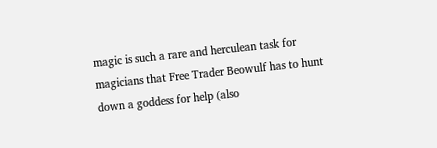magic is such a rare and herculean task for magicians that Free Trader Beowulf has to hunt down a goddess for help (also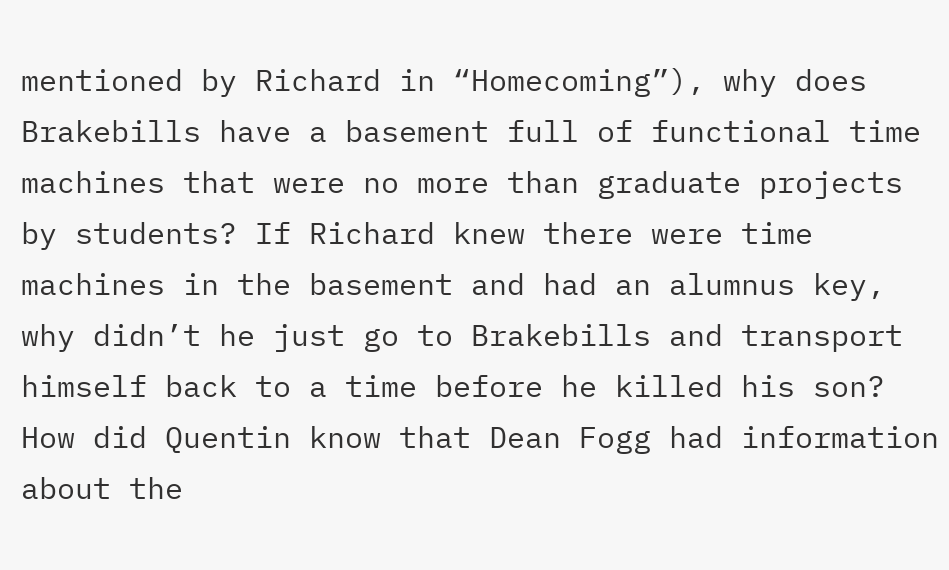mentioned by Richard in “Homecoming”), why does Brakebills have a basement full of functional time machines that were no more than graduate projects by students? If Richard knew there were time machines in the basement and had an alumnus key, why didn’t he just go to Brakebills and transport himself back to a time before he killed his son? How did Quentin know that Dean Fogg had information about the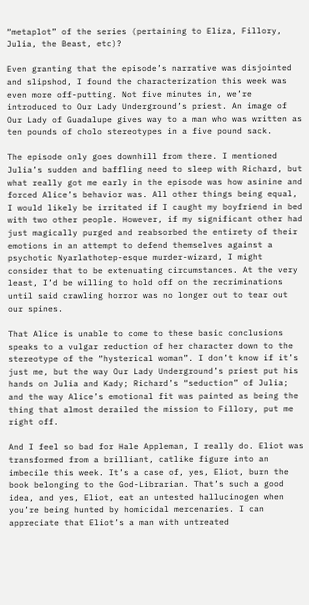“metaplot” of the series (pertaining to Eliza, Fillory, Julia, the Beast, etc)?

Even granting that the episode’s narrative was disjointed and slipshod, I found the characterization this week was even more off-putting. Not five minutes in, we’re introduced to Our Lady Underground’s priest. An image of Our Lady of Guadalupe gives way to a man who was written as ten pounds of cholo stereotypes in a five pound sack.

The episode only goes downhill from there. I mentioned Julia’s sudden and baffling need to sleep with Richard, but what really got me early in the episode was how asinine and forced Alice’s behavior was. All other things being equal, I would likely be irritated if I caught my boyfriend in bed with two other people. However, if my significant other had just magically purged and reabsorbed the entirety of their emotions in an attempt to defend themselves against a psychotic Nyarlathotep-esque murder-wizard, I might consider that to be extenuating circumstances. At the very least, I’d be willing to hold off on the recriminations until said crawling horror was no longer out to tear out our spines.

That Alice is unable to come to these basic conclusions speaks to a vulgar reduction of her character down to the stereotype of the “hysterical woman”. I don’t know if it’s just me, but the way Our Lady Underground’s priest put his hands on Julia and Kady; Richard’s “seduction” of Julia; and the way Alice’s emotional fit was painted as being the thing that almost derailed the mission to Fillory, put me right off.

And I feel so bad for Hale Appleman, I really do. Eliot was transformed from a brilliant, catlike figure into an imbecile this week. It’s a case of, yes, Eliot, burn the book belonging to the God-Librarian. That’s such a good idea, and yes, Eliot, eat an untested hallucinogen when you’re being hunted by homicidal mercenaries. I can appreciate that Eliot’s a man with untreated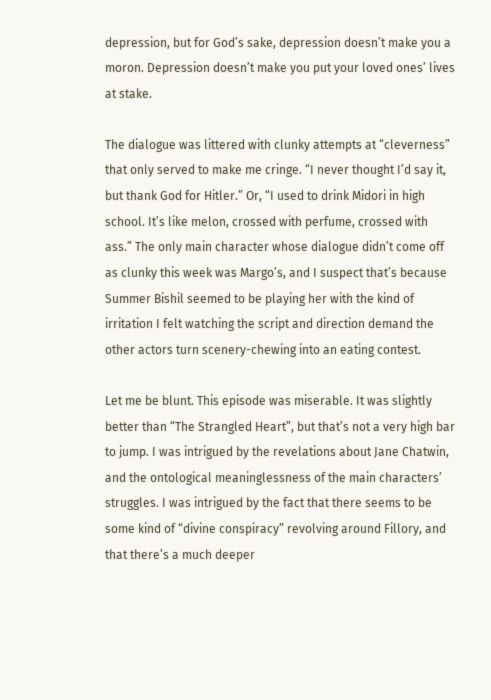depression, but for God’s sake, depression doesn’t make you a moron. Depression doesn’t make you put your loved ones’ lives at stake.

The dialogue was littered with clunky attempts at “cleverness” that only served to make me cringe. “I never thought I’d say it, but thank God for Hitler.” Or, “I used to drink Midori in high school. It’s like melon, crossed with perfume, crossed with ass.” The only main character whose dialogue didn’t come off as clunky this week was Margo’s, and I suspect that’s because Summer Bishil seemed to be playing her with the kind of irritation I felt watching the script and direction demand the other actors turn scenery-chewing into an eating contest.

Let me be blunt. This episode was miserable. It was slightly better than “The Strangled Heart”, but that’s not a very high bar to jump. I was intrigued by the revelations about Jane Chatwin, and the ontological meaninglessness of the main characters’ struggles. I was intrigued by the fact that there seems to be some kind of “divine conspiracy” revolving around Fillory, and that there’s a much deeper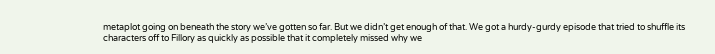metaplot going on beneath the story we’ve gotten so far. But we didn’t get enough of that. We got a hurdy-gurdy episode that tried to shuffle its characters off to Fillory as quickly as possible that it completely missed why we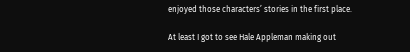enjoyed those characters’ stories in the first place.

At least I got to see Hale Appleman making out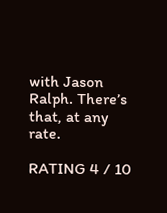with Jason Ralph. There’s that, at any rate.

RATING 4 / 10